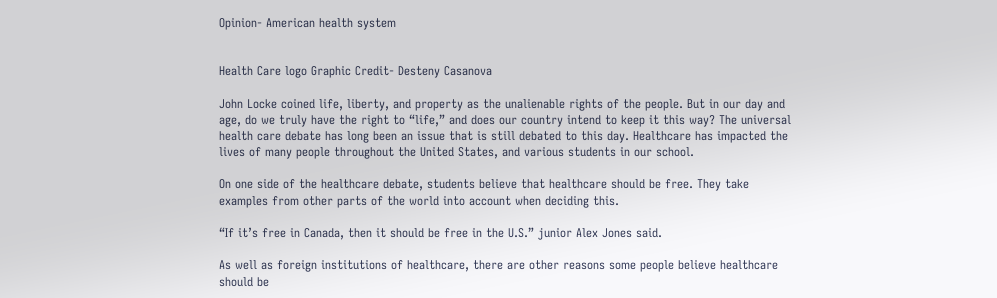Opinion- American health system


Health Care logo Graphic Credit- Desteny Casanova

John Locke coined life, liberty, and property as the unalienable rights of the people. But in our day and age, do we truly have the right to “life,” and does our country intend to keep it this way? The universal health care debate has long been an issue that is still debated to this day. Healthcare has impacted the lives of many people throughout the United States, and various students in our school.

On one side of the healthcare debate, students believe that healthcare should be free. They take examples from other parts of the world into account when deciding this.

“If it’s free in Canada, then it should be free in the U.S.” junior Alex Jones said.

As well as foreign institutions of healthcare, there are other reasons some people believe healthcare should be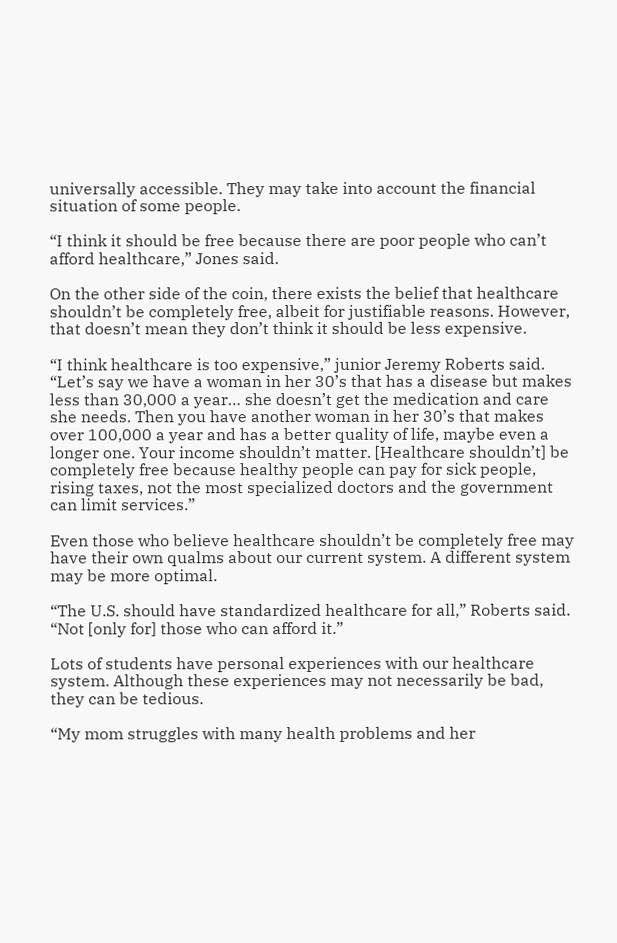universally accessible. They may take into account the financial situation of some people.

“I think it should be free because there are poor people who can’t afford healthcare,” Jones said.

On the other side of the coin, there exists the belief that healthcare shouldn’t be completely free, albeit for justifiable reasons. However, that doesn’t mean they don’t think it should be less expensive.

“I think healthcare is too expensive,” junior Jeremy Roberts said. “Let’s say we have a woman in her 30’s that has a disease but makes less than 30,000 a year… she doesn’t get the medication and care she needs. Then you have another woman in her 30’s that makes over 100,000 a year and has a better quality of life, maybe even a longer one. Your income shouldn’t matter. [Healthcare shouldn’t] be completely free because healthy people can pay for sick people, rising taxes, not the most specialized doctors and the government can limit services.”

Even those who believe healthcare shouldn’t be completely free may have their own qualms about our current system. A different system may be more optimal.

“The U.S. should have standardized healthcare for all,” Roberts said. “Not [only for] those who can afford it.”

Lots of students have personal experiences with our healthcare system. Although these experiences may not necessarily be bad, they can be tedious.

“My mom struggles with many health problems and her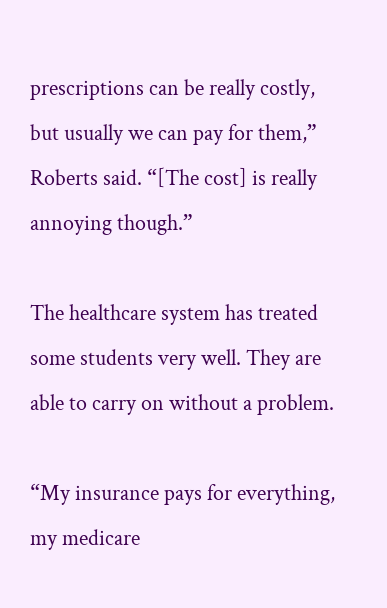prescriptions can be really costly, but usually we can pay for them,” Roberts said. “[The cost] is really annoying though.”

The healthcare system has treated some students very well. They are able to carry on without a problem.

“My insurance pays for everything, my medicare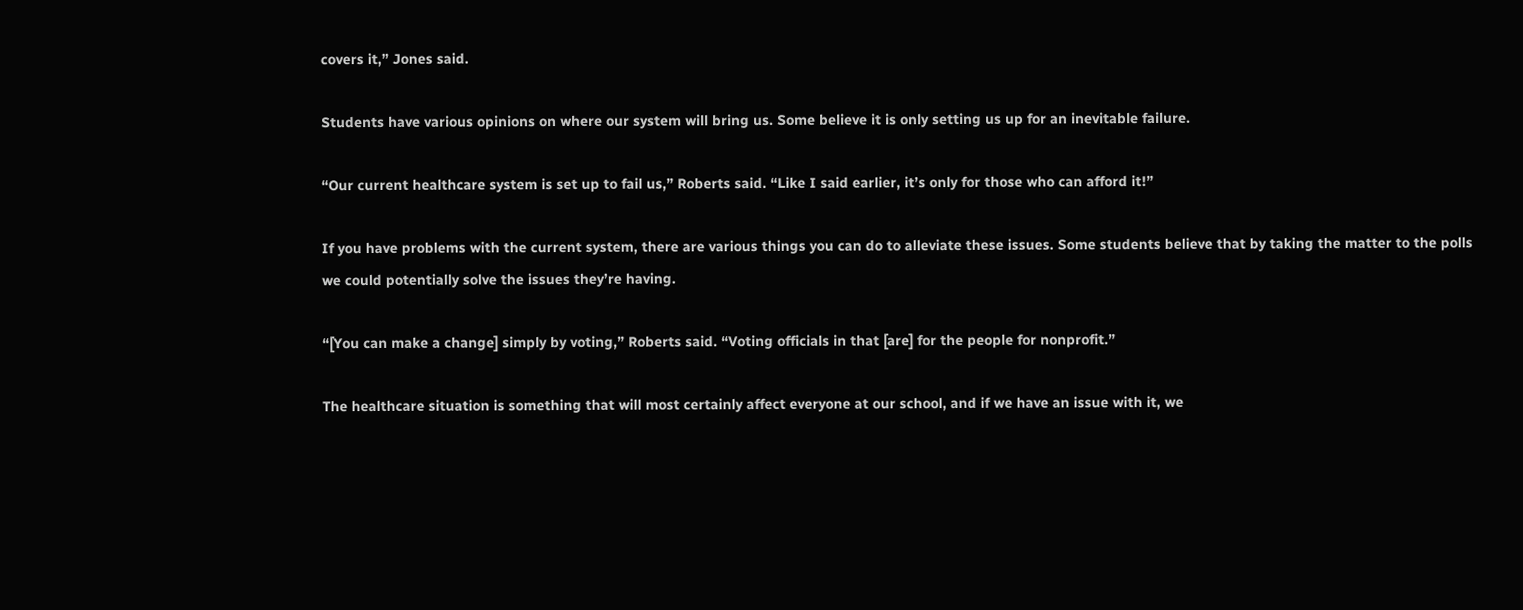covers it,” Jones said.

Students have various opinions on where our system will bring us. Some believe it is only setting us up for an inevitable failure.

“Our current healthcare system is set up to fail us,” Roberts said. “Like I said earlier, it’s only for those who can afford it!”

If you have problems with the current system, there are various things you can do to alleviate these issues. Some students believe that by taking the matter to the polls we could potentially solve the issues they’re having.

“[You can make a change] simply by voting,” Roberts said. “Voting officials in that [are] for the people for nonprofit.”

The healthcare situation is something that will most certainly affect everyone at our school, and if we have an issue with it, we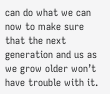can do what we can now to make sure that the next generation and us as we grow older won’t have trouble with it.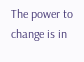The power to change is in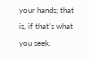your hands; that is, if that’s what you seek.